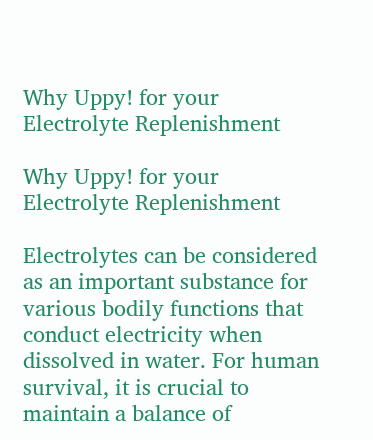Why Uppy! for your Electrolyte Replenishment

Why Uppy! for your Electrolyte Replenishment

Electrolytes can be considered as an important substance for various bodily functions that conduct electricity when dissolved in water. For human survival, it is crucial to maintain a balance of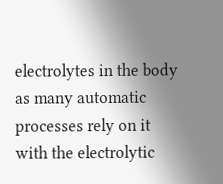electrolytes in the body as many automatic processes rely on it with the electrolytic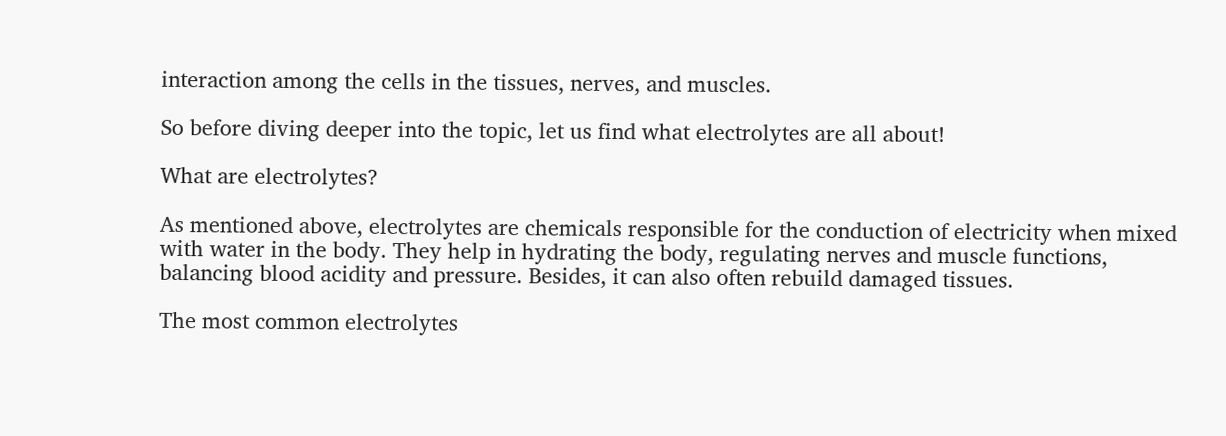interaction among the cells in the tissues, nerves, and muscles.

So before diving deeper into the topic, let us find what electrolytes are all about!

What are electrolytes?

As mentioned above, electrolytes are chemicals responsible for the conduction of electricity when mixed with water in the body. They help in hydrating the body, regulating nerves and muscle functions, balancing blood acidity and pressure. Besides, it can also often rebuild damaged tissues.

The most common electrolytes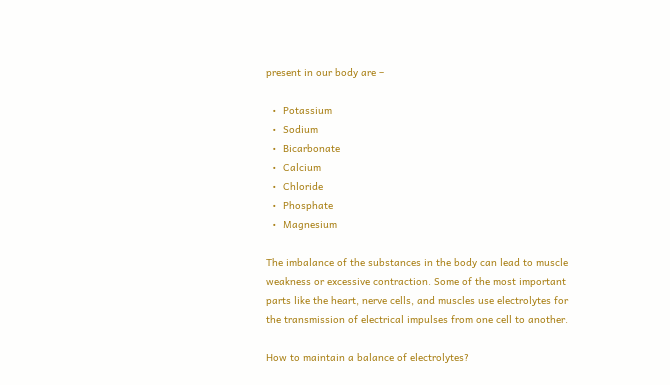present in our body are –

  •  Potassium
  •  Sodium
  •  Bicarbonate
  •  Calcium
  •  Chloride
  •  Phosphate
  •  Magnesium

The imbalance of the substances in the body can lead to muscle weakness or excessive contraction. Some of the most important parts like the heart, nerve cells, and muscles use electrolytes for the transmission of electrical impulses from one cell to another.

How to maintain a balance of electrolytes?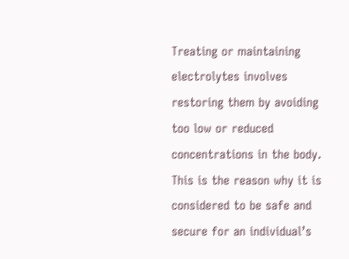Treating or maintaining electrolytes involves restoring them by avoiding too low or reduced concentrations in the body. This is the reason why it is considered to be safe and secure for an individual’s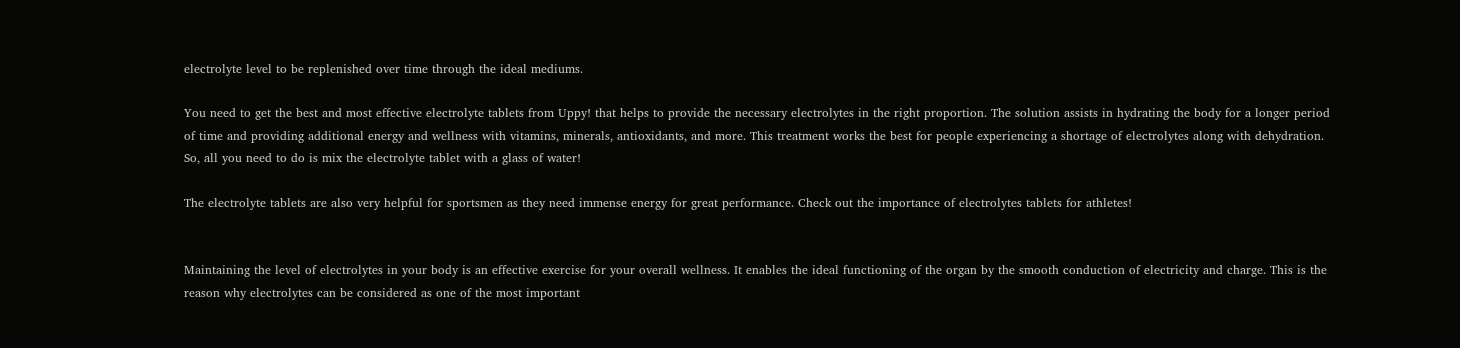electrolyte level to be replenished over time through the ideal mediums.

You need to get the best and most effective electrolyte tablets from Uppy! that helps to provide the necessary electrolytes in the right proportion. The solution assists in hydrating the body for a longer period of time and providing additional energy and wellness with vitamins, minerals, antioxidants, and more. This treatment works the best for people experiencing a shortage of electrolytes along with dehydration. So, all you need to do is mix the electrolyte tablet with a glass of water!

The electrolyte tablets are also very helpful for sportsmen as they need immense energy for great performance. Check out the importance of electrolytes tablets for athletes!


Maintaining the level of electrolytes in your body is an effective exercise for your overall wellness. It enables the ideal functioning of the organ by the smooth conduction of electricity and charge. This is the reason why electrolytes can be considered as one of the most important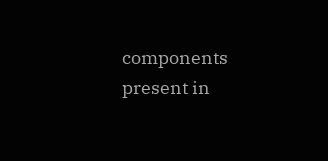components present in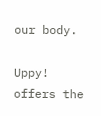our body.

Uppy! offers the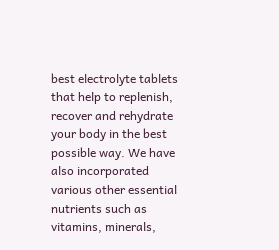best electrolyte tablets that help to replenish, recover and rehydrate your body in the best possible way. We have also incorporated various other essential nutrients such as vitamins, minerals,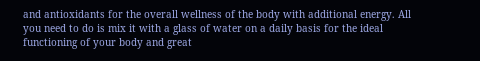and antioxidants for the overall wellness of the body with additional energy. All you need to do is mix it with a glass of water on a daily basis for the ideal functioning of your body and great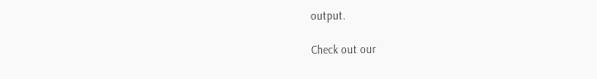output.

Check out our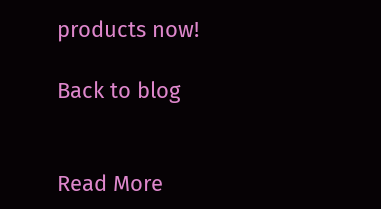products now!

Back to blog


Read More